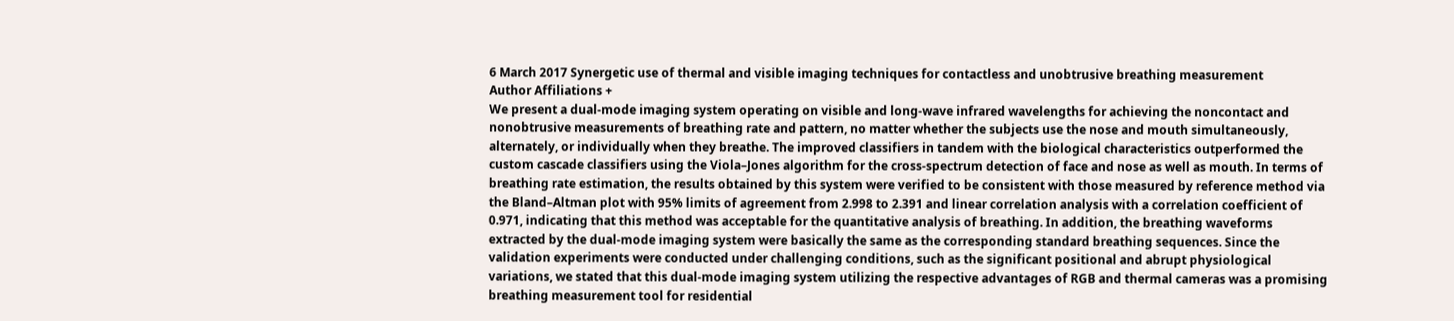6 March 2017 Synergetic use of thermal and visible imaging techniques for contactless and unobtrusive breathing measurement
Author Affiliations +
We present a dual-mode imaging system operating on visible and long-wave infrared wavelengths for achieving the noncontact and nonobtrusive measurements of breathing rate and pattern, no matter whether the subjects use the nose and mouth simultaneously, alternately, or individually when they breathe. The improved classifiers in tandem with the biological characteristics outperformed the custom cascade classifiers using the Viola–Jones algorithm for the cross-spectrum detection of face and nose as well as mouth. In terms of breathing rate estimation, the results obtained by this system were verified to be consistent with those measured by reference method via the Bland–Altman plot with 95% limits of agreement from 2.998 to 2.391 and linear correlation analysis with a correlation coefficient of 0.971, indicating that this method was acceptable for the quantitative analysis of breathing. In addition, the breathing waveforms extracted by the dual-mode imaging system were basically the same as the corresponding standard breathing sequences. Since the validation experiments were conducted under challenging conditions, such as the significant positional and abrupt physiological variations, we stated that this dual-mode imaging system utilizing the respective advantages of RGB and thermal cameras was a promising breathing measurement tool for residential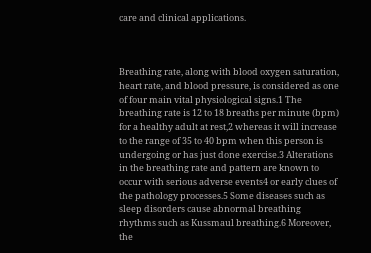care and clinical applications.



Breathing rate, along with blood oxygen saturation, heart rate, and blood pressure, is considered as one of four main vital physiological signs.1 The breathing rate is 12 to 18 breaths per minute (bpm) for a healthy adult at rest,2 whereas it will increase to the range of 35 to 40 bpm when this person is undergoing or has just done exercise.3 Alterations in the breathing rate and pattern are known to occur with serious adverse events4 or early clues of the pathology processes.5 Some diseases such as sleep disorders cause abnormal breathing rhythms such as Kussmaul breathing.6 Moreover, the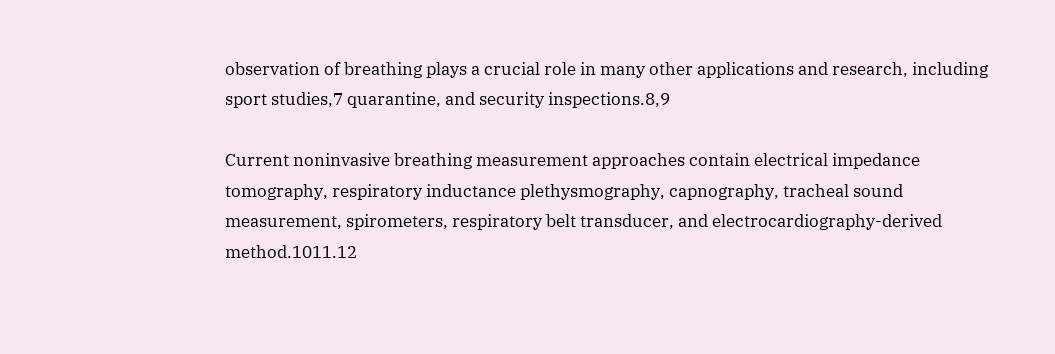observation of breathing plays a crucial role in many other applications and research, including sport studies,7 quarantine, and security inspections.8,9

Current noninvasive breathing measurement approaches contain electrical impedance tomography, respiratory inductance plethysmography, capnography, tracheal sound measurement, spirometers, respiratory belt transducer, and electrocardiography-derived method.1011.12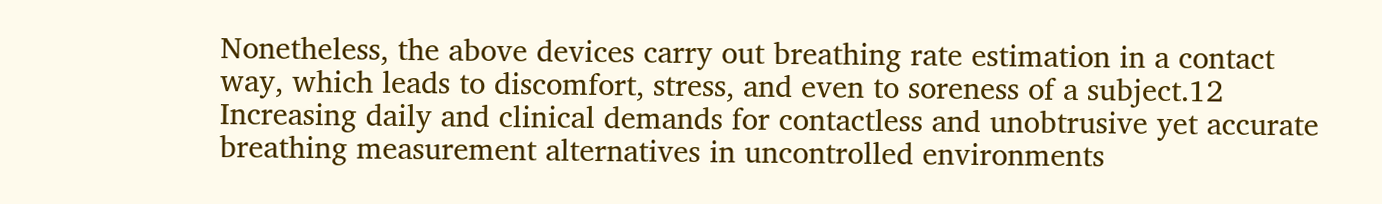Nonetheless, the above devices carry out breathing rate estimation in a contact way, which leads to discomfort, stress, and even to soreness of a subject.12 Increasing daily and clinical demands for contactless and unobtrusive yet accurate breathing measurement alternatives in uncontrolled environments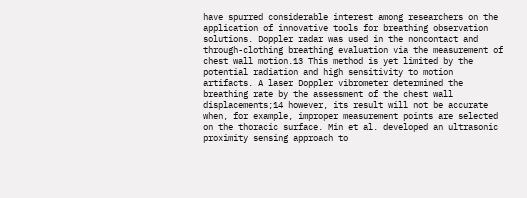have spurred considerable interest among researchers on the application of innovative tools for breathing observation solutions. Doppler radar was used in the noncontact and through-clothing breathing evaluation via the measurement of chest wall motion.13 This method is yet limited by the potential radiation and high sensitivity to motion artifacts. A laser Doppler vibrometer determined the breathing rate by the assessment of the chest wall displacements;14 however, its result will not be accurate when, for example, improper measurement points are selected on the thoracic surface. Min et al. developed an ultrasonic proximity sensing approach to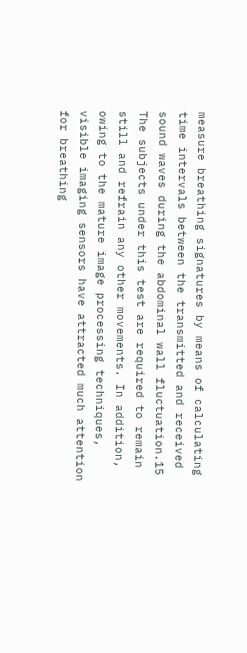measure breathing signatures by means of calculating time intervals between the transmitted and received sound waves during the abdominal wall fluctuation.15 The subjects under this test are required to remain still and refrain any other movements. In addition, owing to the mature image processing techniques, visible imaging sensors have attracted much attention for breathing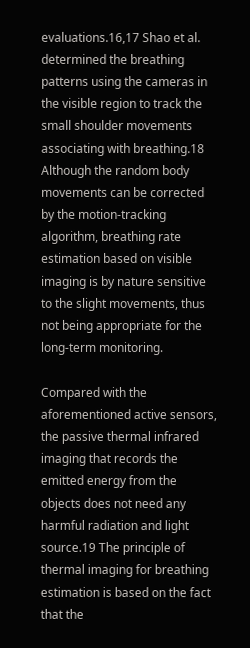evaluations.16,17 Shao et al. determined the breathing patterns using the cameras in the visible region to track the small shoulder movements associating with breathing.18 Although the random body movements can be corrected by the motion-tracking algorithm, breathing rate estimation based on visible imaging is by nature sensitive to the slight movements, thus not being appropriate for the long-term monitoring.

Compared with the aforementioned active sensors, the passive thermal infrared imaging that records the emitted energy from the objects does not need any harmful radiation and light source.19 The principle of thermal imaging for breathing estimation is based on the fact that the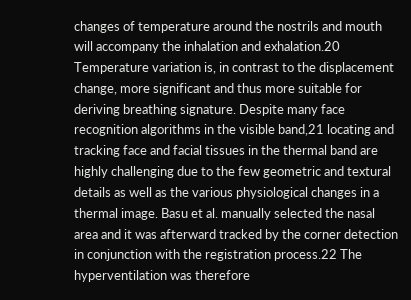changes of temperature around the nostrils and mouth will accompany the inhalation and exhalation.20 Temperature variation is, in contrast to the displacement change, more significant and thus more suitable for deriving breathing signature. Despite many face recognition algorithms in the visible band,21 locating and tracking face and facial tissues in the thermal band are highly challenging due to the few geometric and textural details as well as the various physiological changes in a thermal image. Basu et al. manually selected the nasal area and it was afterward tracked by the corner detection in conjunction with the registration process.22 The hyperventilation was therefore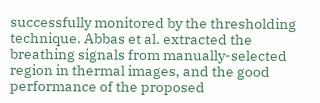successfully monitored by the thresholding technique. Abbas et al. extracted the breathing signals from manually-selected region in thermal images, and the good performance of the proposed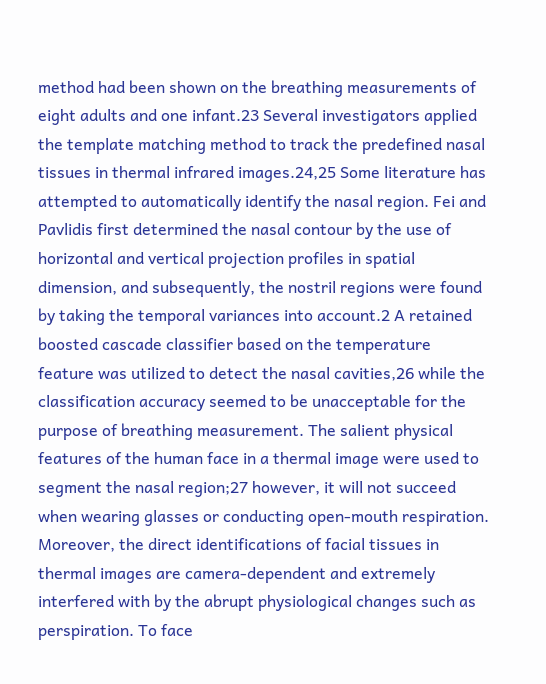method had been shown on the breathing measurements of eight adults and one infant.23 Several investigators applied the template matching method to track the predefined nasal tissues in thermal infrared images.24,25 Some literature has attempted to automatically identify the nasal region. Fei and Pavlidis first determined the nasal contour by the use of horizontal and vertical projection profiles in spatial dimension, and subsequently, the nostril regions were found by taking the temporal variances into account.2 A retained boosted cascade classifier based on the temperature feature was utilized to detect the nasal cavities,26 while the classification accuracy seemed to be unacceptable for the purpose of breathing measurement. The salient physical features of the human face in a thermal image were used to segment the nasal region;27 however, it will not succeed when wearing glasses or conducting open-mouth respiration. Moreover, the direct identifications of facial tissues in thermal images are camera-dependent and extremely interfered with by the abrupt physiological changes such as perspiration. To face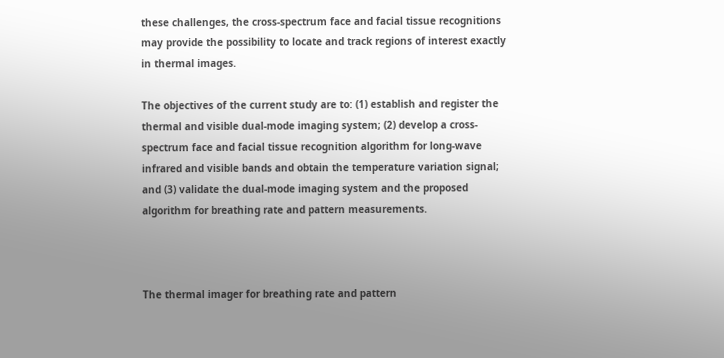these challenges, the cross-spectrum face and facial tissue recognitions may provide the possibility to locate and track regions of interest exactly in thermal images.

The objectives of the current study are to: (1) establish and register the thermal and visible dual-mode imaging system; (2) develop a cross-spectrum face and facial tissue recognition algorithm for long-wave infrared and visible bands and obtain the temperature variation signal; and (3) validate the dual-mode imaging system and the proposed algorithm for breathing rate and pattern measurements.



The thermal imager for breathing rate and pattern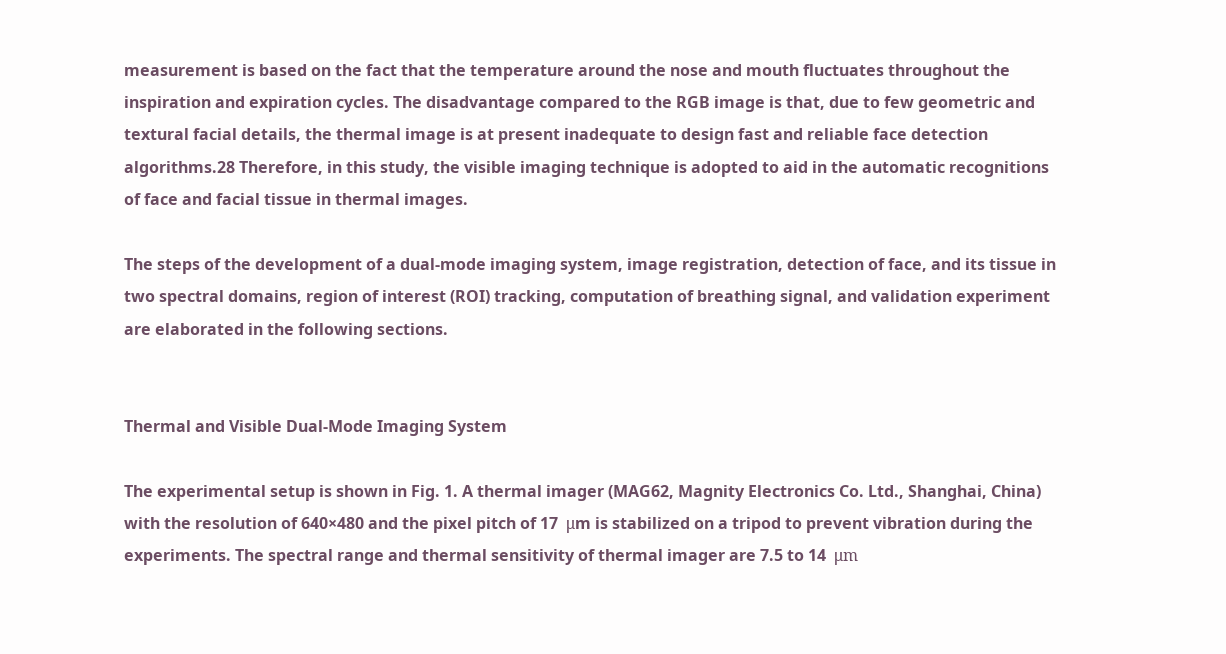measurement is based on the fact that the temperature around the nose and mouth fluctuates throughout the inspiration and expiration cycles. The disadvantage compared to the RGB image is that, due to few geometric and textural facial details, the thermal image is at present inadequate to design fast and reliable face detection algorithms.28 Therefore, in this study, the visible imaging technique is adopted to aid in the automatic recognitions of face and facial tissue in thermal images.

The steps of the development of a dual-mode imaging system, image registration, detection of face, and its tissue in two spectral domains, region of interest (ROI) tracking, computation of breathing signal, and validation experiment are elaborated in the following sections.


Thermal and Visible Dual-Mode Imaging System

The experimental setup is shown in Fig. 1. A thermal imager (MAG62, Magnity Electronics Co. Ltd., Shanghai, China) with the resolution of 640×480 and the pixel pitch of 17  μm is stabilized on a tripod to prevent vibration during the experiments. The spectral range and thermal sensitivity of thermal imager are 7.5 to 14  μm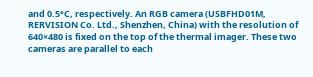and 0.5°C, respectively. An RGB camera (USBFHD01M, RERVISION Co. Ltd., Shenzhen, China) with the resolution of 640×480 is fixed on the top of the thermal imager. These two cameras are parallel to each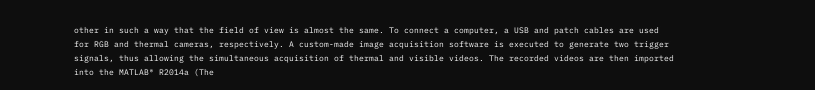other in such a way that the field of view is almost the same. To connect a computer, a USB and patch cables are used for RGB and thermal cameras, respectively. A custom-made image acquisition software is executed to generate two trigger signals, thus allowing the simultaneous acquisition of thermal and visible videos. The recorded videos are then imported into the MATLAB® R2014a (The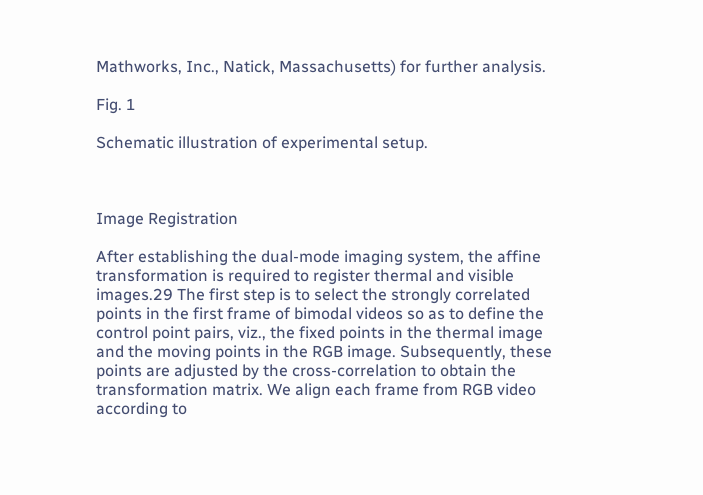Mathworks, Inc., Natick, Massachusetts) for further analysis.

Fig. 1

Schematic illustration of experimental setup.



Image Registration

After establishing the dual-mode imaging system, the affine transformation is required to register thermal and visible images.29 The first step is to select the strongly correlated points in the first frame of bimodal videos so as to define the control point pairs, viz., the fixed points in the thermal image and the moving points in the RGB image. Subsequently, these points are adjusted by the cross-correlation to obtain the transformation matrix. We align each frame from RGB video according to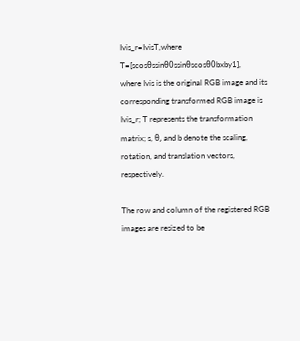Ivis_r=IvisT,where  T=[scosθssinθ0ssinθscosθ0bxby1],
where Ivis is the original RGB image and its corresponding transformed RGB image is Ivis_r; T represents the transformation matrix; s, θ, and b denote the scaling, rotation, and translation vectors, respectively.

The row and column of the registered RGB images are resized to be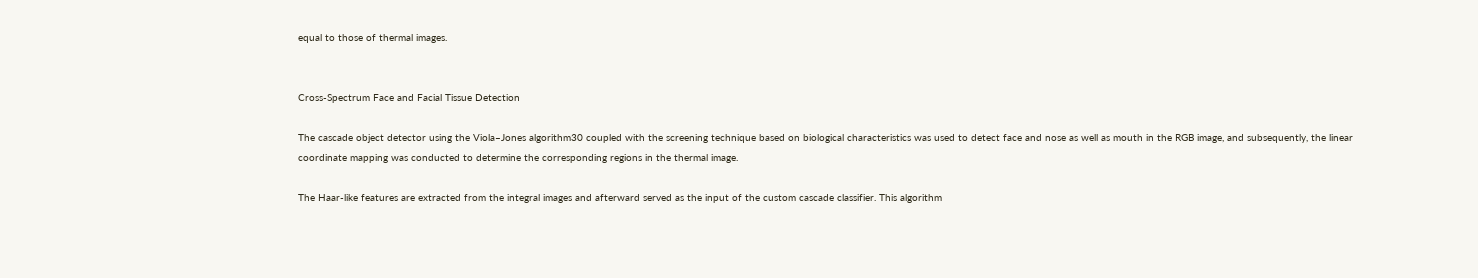equal to those of thermal images.


Cross-Spectrum Face and Facial Tissue Detection

The cascade object detector using the Viola–Jones algorithm30 coupled with the screening technique based on biological characteristics was used to detect face and nose as well as mouth in the RGB image, and subsequently, the linear coordinate mapping was conducted to determine the corresponding regions in the thermal image.

The Haar-like features are extracted from the integral images and afterward served as the input of the custom cascade classifier. This algorithm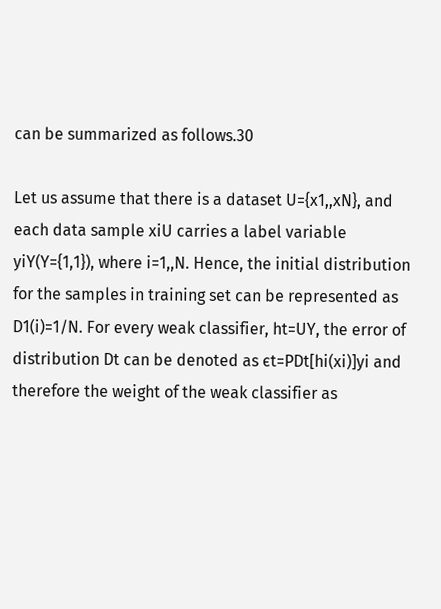can be summarized as follows.30

Let us assume that there is a dataset U={x1,,xN}, and each data sample xiU carries a label variable yiY(Y={1,1}), where i=1,,N. Hence, the initial distribution for the samples in training set can be represented as D1(i)=1/N. For every weak classifier, ht=UY, the error of distribution Dt can be denoted as ϵt=PDt[hi(xi)]yi and therefore the weight of the weak classifier as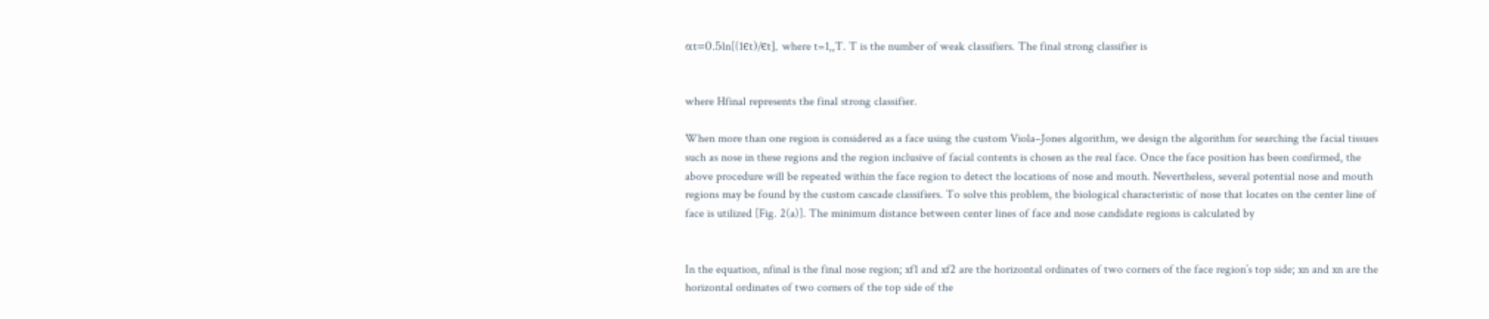αt=0.5ln[(1ϵt)/ϵt], where t=1,,T. T is the number of weak classifiers. The final strong classifier is


where Hfinal represents the final strong classifier.

When more than one region is considered as a face using the custom Viola–Jones algorithm, we design the algorithm for searching the facial tissues such as nose in these regions and the region inclusive of facial contents is chosen as the real face. Once the face position has been confirmed, the above procedure will be repeated within the face region to detect the locations of nose and mouth. Nevertheless, several potential nose and mouth regions may be found by the custom cascade classifiers. To solve this problem, the biological characteristic of nose that locates on the center line of face is utilized [Fig. 2(a)]. The minimum distance between center lines of face and nose candidate regions is calculated by


In the equation, nfinal is the final nose region; xf1 and xf2 are the horizontal ordinates of two corners of the face region’s top side; xn and xn are the horizontal ordinates of two corners of the top side of the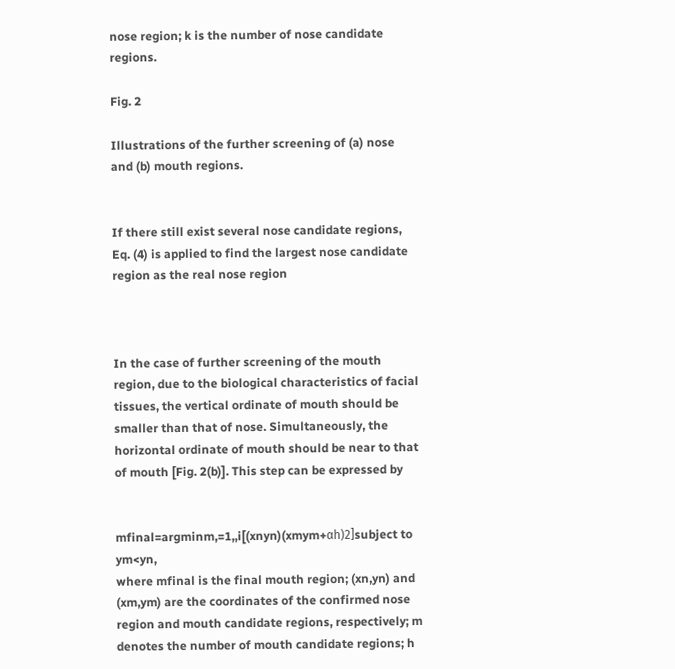nose region; k is the number of nose candidate regions.

Fig. 2

Illustrations of the further screening of (a) nose and (b) mouth regions.


If there still exist several nose candidate regions, Eq. (4) is applied to find the largest nose candidate region as the real nose region



In the case of further screening of the mouth region, due to the biological characteristics of facial tissues, the vertical ordinate of mouth should be smaller than that of nose. Simultaneously, the horizontal ordinate of mouth should be near to that of mouth [Fig. 2(b)]. This step can be expressed by


mfinal=argminm,=1,,i[(xnyn)(xmym+αh)2]subject to  ym<yn,
where mfinal is the final mouth region; (xn,yn) and (xm,ym) are the coordinates of the confirmed nose region and mouth candidate regions, respectively; m denotes the number of mouth candidate regions; h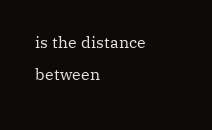is the distance between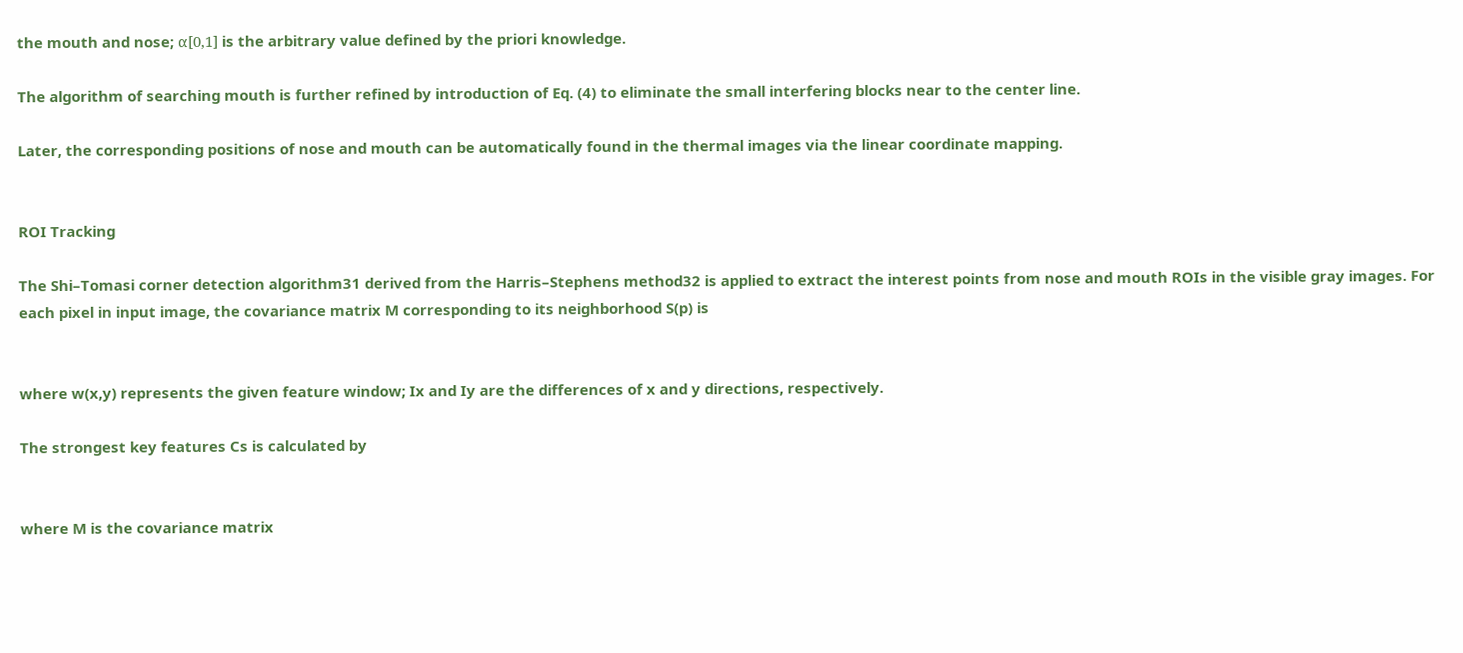the mouth and nose; α[0,1] is the arbitrary value defined by the priori knowledge.

The algorithm of searching mouth is further refined by introduction of Eq. (4) to eliminate the small interfering blocks near to the center line.

Later, the corresponding positions of nose and mouth can be automatically found in the thermal images via the linear coordinate mapping.


ROI Tracking

The Shi–Tomasi corner detection algorithm31 derived from the Harris–Stephens method32 is applied to extract the interest points from nose and mouth ROIs in the visible gray images. For each pixel in input image, the covariance matrix M corresponding to its neighborhood S(p) is


where w(x,y) represents the given feature window; Ix and Iy are the differences of x and y directions, respectively.

The strongest key features Cs is calculated by


where M is the covariance matrix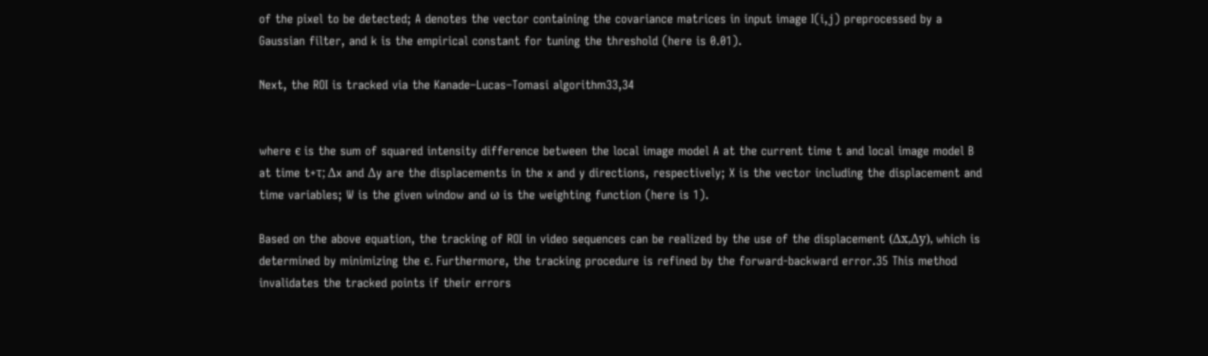of the pixel to be detected; A denotes the vector containing the covariance matrices in input image I(i,j) preprocessed by a Gaussian filter, and k is the empirical constant for tuning the threshold (here is 0.01).

Next, the ROI is tracked via the Kanade–Lucas–Tomasi algorithm33,34


where ϵ is the sum of squared intensity difference between the local image model A at the current time t and local image model B at time t+τ; Δx and Δy are the displacements in the x and y directions, respectively; X is the vector including the displacement and time variables; W is the given window and ω is the weighting function (here is 1).

Based on the above equation, the tracking of ROI in video sequences can be realized by the use of the displacement (Δx,Δy), which is determined by minimizing the ϵ. Furthermore, the tracking procedure is refined by the forward-backward error.35 This method invalidates the tracked points if their errors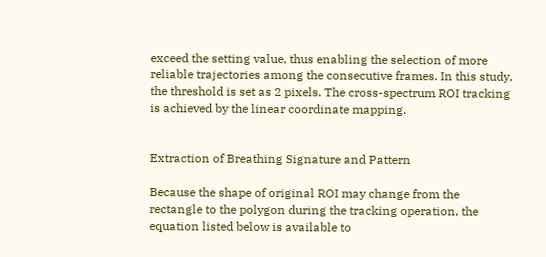exceed the setting value, thus enabling the selection of more reliable trajectories among the consecutive frames. In this study, the threshold is set as 2 pixels. The cross-spectrum ROI tracking is achieved by the linear coordinate mapping.


Extraction of Breathing Signature and Pattern

Because the shape of original ROI may change from the rectangle to the polygon during the tracking operation, the equation listed below is available to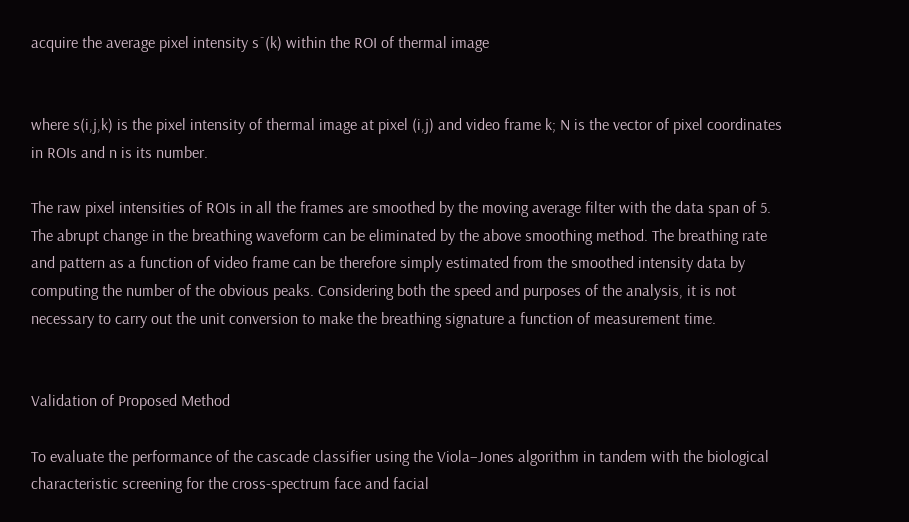acquire the average pixel intensity s¯(k) within the ROI of thermal image


where s(i,j,k) is the pixel intensity of thermal image at pixel (i,j) and video frame k; N is the vector of pixel coordinates in ROIs and n is its number.

The raw pixel intensities of ROIs in all the frames are smoothed by the moving average filter with the data span of 5. The abrupt change in the breathing waveform can be eliminated by the above smoothing method. The breathing rate and pattern as a function of video frame can be therefore simply estimated from the smoothed intensity data by computing the number of the obvious peaks. Considering both the speed and purposes of the analysis, it is not necessary to carry out the unit conversion to make the breathing signature a function of measurement time.


Validation of Proposed Method

To evaluate the performance of the cascade classifier using the Viola–Jones algorithm in tandem with the biological characteristic screening for the cross-spectrum face and facial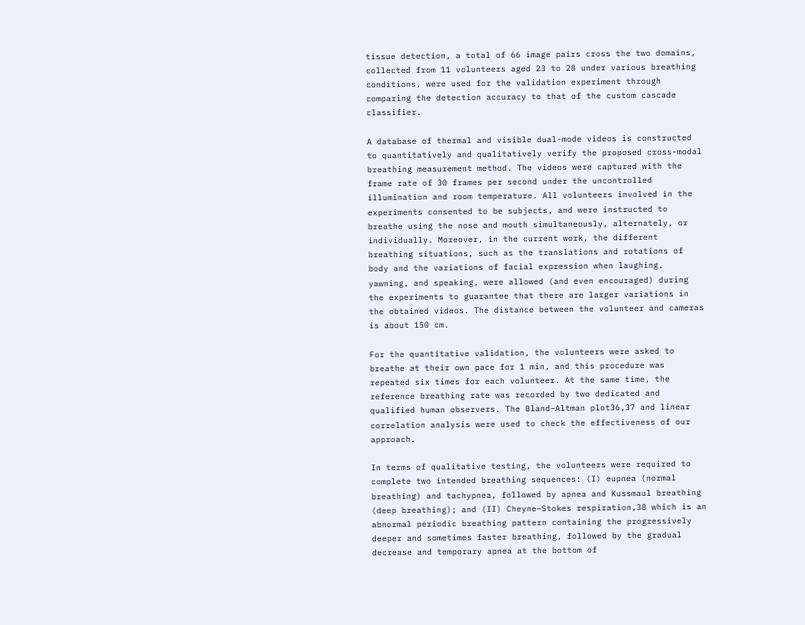tissue detection, a total of 66 image pairs cross the two domains, collected from 11 volunteers aged 23 to 28 under various breathing conditions, were used for the validation experiment through comparing the detection accuracy to that of the custom cascade classifier.

A database of thermal and visible dual-mode videos is constructed to quantitatively and qualitatively verify the proposed cross-modal breathing measurement method. The videos were captured with the frame rate of 30 frames per second under the uncontrolled illumination and room temperature. All volunteers involved in the experiments consented to be subjects, and were instructed to breathe using the nose and mouth simultaneously, alternately, or individually. Moreover, in the current work, the different breathing situations, such as the translations and rotations of body and the variations of facial expression when laughing, yawning, and speaking, were allowed (and even encouraged) during the experiments to guarantee that there are larger variations in the obtained videos. The distance between the volunteer and cameras is about 150 cm.

For the quantitative validation, the volunteers were asked to breathe at their own pace for 1 min, and this procedure was repeated six times for each volunteer. At the same time, the reference breathing rate was recorded by two dedicated and qualified human observers. The Bland–Altman plot36,37 and linear correlation analysis were used to check the effectiveness of our approach.

In terms of qualitative testing, the volunteers were required to complete two intended breathing sequences: (I) eupnea (normal breathing) and tachypnea, followed by apnea and Kussmaul breathing (deep breathing); and (II) Cheyne–Stokes respiration,38 which is an abnormal periodic breathing pattern containing the progressively deeper and sometimes faster breathing, followed by the gradual decrease and temporary apnea at the bottom of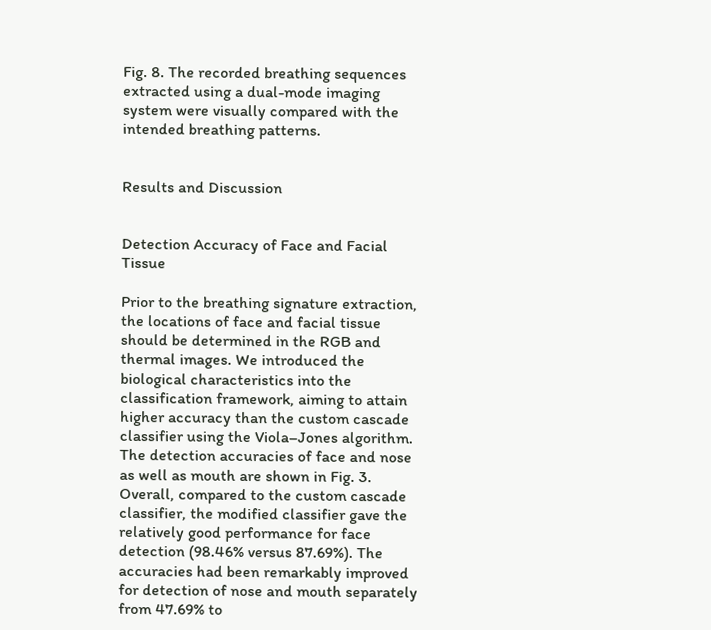Fig. 8. The recorded breathing sequences extracted using a dual-mode imaging system were visually compared with the intended breathing patterns.


Results and Discussion


Detection Accuracy of Face and Facial Tissue

Prior to the breathing signature extraction, the locations of face and facial tissue should be determined in the RGB and thermal images. We introduced the biological characteristics into the classification framework, aiming to attain higher accuracy than the custom cascade classifier using the Viola–Jones algorithm. The detection accuracies of face and nose as well as mouth are shown in Fig. 3. Overall, compared to the custom cascade classifier, the modified classifier gave the relatively good performance for face detection (98.46% versus 87.69%). The accuracies had been remarkably improved for detection of nose and mouth separately from 47.69% to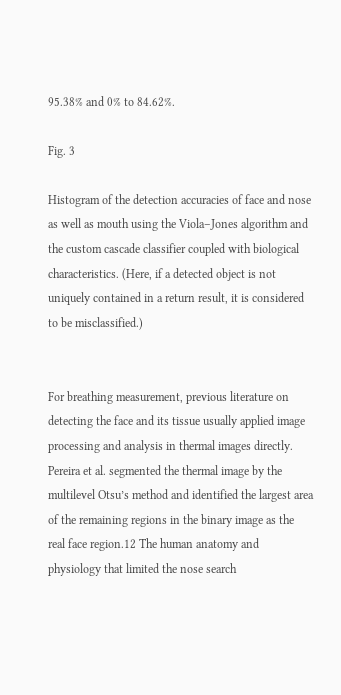95.38% and 0% to 84.62%.

Fig. 3

Histogram of the detection accuracies of face and nose as well as mouth using the Viola–Jones algorithm and the custom cascade classifier coupled with biological characteristics. (Here, if a detected object is not uniquely contained in a return result, it is considered to be misclassified.)


For breathing measurement, previous literature on detecting the face and its tissue usually applied image processing and analysis in thermal images directly. Pereira et al. segmented the thermal image by the multilevel Otsu’s method and identified the largest area of the remaining regions in the binary image as the real face region.12 The human anatomy and physiology that limited the nose search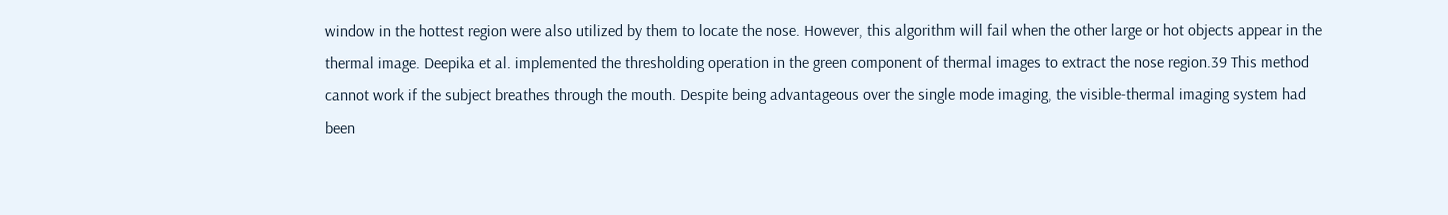window in the hottest region were also utilized by them to locate the nose. However, this algorithm will fail when the other large or hot objects appear in the thermal image. Deepika et al. implemented the thresholding operation in the green component of thermal images to extract the nose region.39 This method cannot work if the subject breathes through the mouth. Despite being advantageous over the single mode imaging, the visible-thermal imaging system had been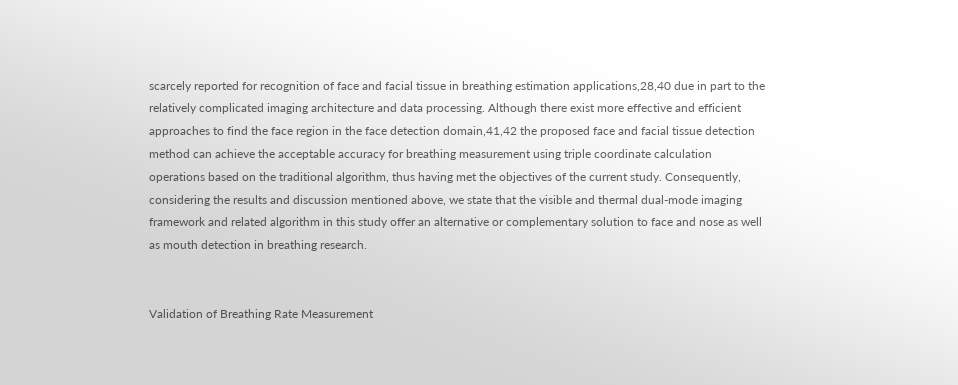scarcely reported for recognition of face and facial tissue in breathing estimation applications,28,40 due in part to the relatively complicated imaging architecture and data processing. Although there exist more effective and efficient approaches to find the face region in the face detection domain,41,42 the proposed face and facial tissue detection method can achieve the acceptable accuracy for breathing measurement using triple coordinate calculation operations based on the traditional algorithm, thus having met the objectives of the current study. Consequently, considering the results and discussion mentioned above, we state that the visible and thermal dual-mode imaging framework and related algorithm in this study offer an alternative or complementary solution to face and nose as well as mouth detection in breathing research.


Validation of Breathing Rate Measurement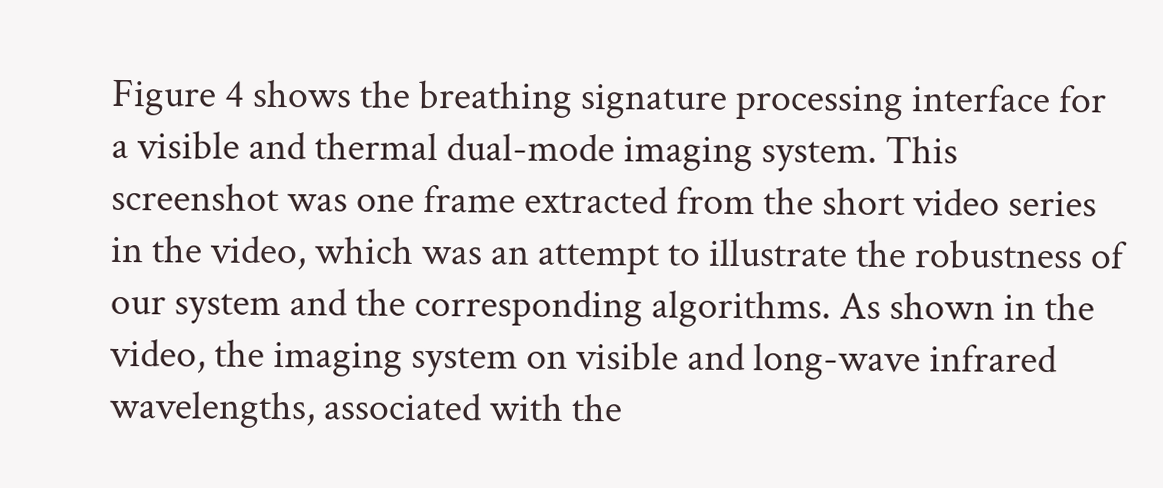Figure 4 shows the breathing signature processing interface for a visible and thermal dual-mode imaging system. This screenshot was one frame extracted from the short video series in the video, which was an attempt to illustrate the robustness of our system and the corresponding algorithms. As shown in the video, the imaging system on visible and long-wave infrared wavelengths, associated with the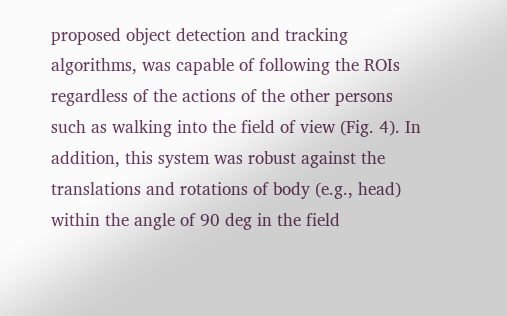proposed object detection and tracking algorithms, was capable of following the ROIs regardless of the actions of the other persons such as walking into the field of view (Fig. 4). In addition, this system was robust against the translations and rotations of body (e.g., head) within the angle of 90 deg in the field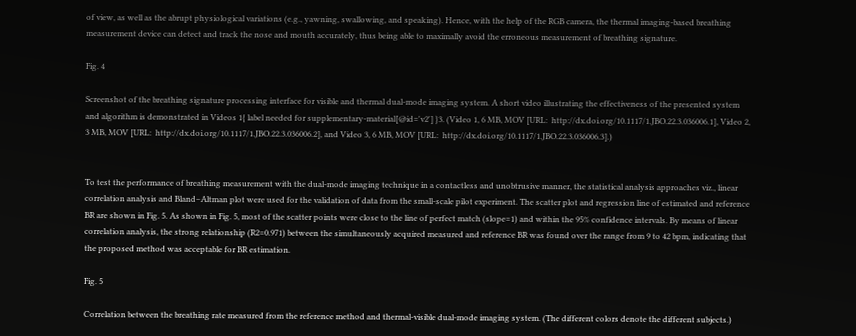of view, as well as the abrupt physiological variations (e.g., yawning, swallowing, and speaking). Hence, with the help of the RGB camera, the thermal imaging-based breathing measurement device can detect and track the nose and mouth accurately, thus being able to maximally avoid the erroneous measurement of breathing signature.

Fig. 4

Screenshot of the breathing signature processing interface for visible and thermal dual-mode imaging system. A short video illustrating the effectiveness of the presented system and algorithm is demonstrated in Videos 1{ label needed for supplementary-material[@id='v2'] }3. (Video 1, 6 MB, MOV [URL:  http://dx.doi.org/10.1117/1.JBO.22.3.036006.1], Video 2, 3 MB, MOV [URL:  http://dx.doi.org/10.1117/1.JBO.22.3.036006.2], and Video 3, 6 MB, MOV [URL:  http://dx.doi.org/10.1117/1.JBO.22.3.036006.3].)


To test the performance of breathing measurement with the dual-mode imaging technique in a contactless and unobtrusive manner, the statistical analysis approaches viz., linear correlation analysis and Bland–Altman plot were used for the validation of data from the small-scale pilot experiment. The scatter plot and regression line of estimated and reference BR are shown in Fig. 5. As shown in Fig. 5, most of the scatter points were close to the line of perfect match (slope=1) and within the 95% confidence intervals. By means of linear correlation analysis, the strong relationship (R2=0.971) between the simultaneously acquired measured and reference BR was found over the range from 9 to 42 bpm, indicating that the proposed method was acceptable for BR estimation.

Fig. 5

Correlation between the breathing rate measured from the reference method and thermal-visible dual-mode imaging system. (The different colors denote the different subjects.)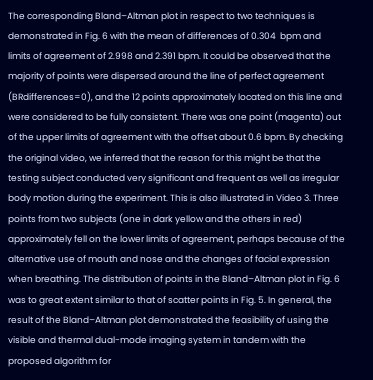The corresponding Bland–Altman plot in respect to two techniques is demonstrated in Fig. 6 with the mean of differences of 0.304  bpm and limits of agreement of 2.998 and 2.391 bpm. It could be observed that the majority of points were dispersed around the line of perfect agreement (BRdifferences=0), and the 12 points approximately located on this line and were considered to be fully consistent. There was one point (magenta) out of the upper limits of agreement with the offset about 0.6 bpm. By checking the original video, we inferred that the reason for this might be that the testing subject conducted very significant and frequent as well as irregular body motion during the experiment. This is also illustrated in Video 3. Three points from two subjects (one in dark yellow and the others in red) approximately fell on the lower limits of agreement, perhaps because of the alternative use of mouth and nose and the changes of facial expression when breathing. The distribution of points in the Bland–Altman plot in Fig. 6 was to great extent similar to that of scatter points in Fig. 5. In general, the result of the Bland–Altman plot demonstrated the feasibility of using the visible and thermal dual-mode imaging system in tandem with the proposed algorithm for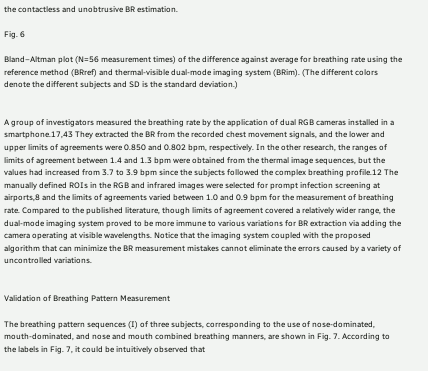the contactless and unobtrusive BR estimation.

Fig. 6

Bland–Altman plot (N=56 measurement times) of the difference against average for breathing rate using the reference method (BRref) and thermal-visible dual-mode imaging system (BRim). (The different colors denote the different subjects and SD is the standard deviation.)


A group of investigators measured the breathing rate by the application of dual RGB cameras installed in a smartphone.17,43 They extracted the BR from the recorded chest movement signals, and the lower and upper limits of agreements were 0.850 and 0.802 bpm, respectively. In the other research, the ranges of limits of agreement between 1.4 and 1.3 bpm were obtained from the thermal image sequences, but the values had increased from 3.7 to 3.9 bpm since the subjects followed the complex breathing profile.12 The manually defined ROIs in the RGB and infrared images were selected for prompt infection screening at airports,8 and the limits of agreements varied between 1.0 and 0.9 bpm for the measurement of breathing rate. Compared to the published literature, though limits of agreement covered a relatively wider range, the dual-mode imaging system proved to be more immune to various variations for BR extraction via adding the camera operating at visible wavelengths. Notice that the imaging system coupled with the proposed algorithm that can minimize the BR measurement mistakes cannot eliminate the errors caused by a variety of uncontrolled variations.


Validation of Breathing Pattern Measurement

The breathing pattern sequences (I) of three subjects, corresponding to the use of nose-dominated, mouth-dominated, and nose and mouth combined breathing manners, are shown in Fig. 7. According to the labels in Fig. 7, it could be intuitively observed that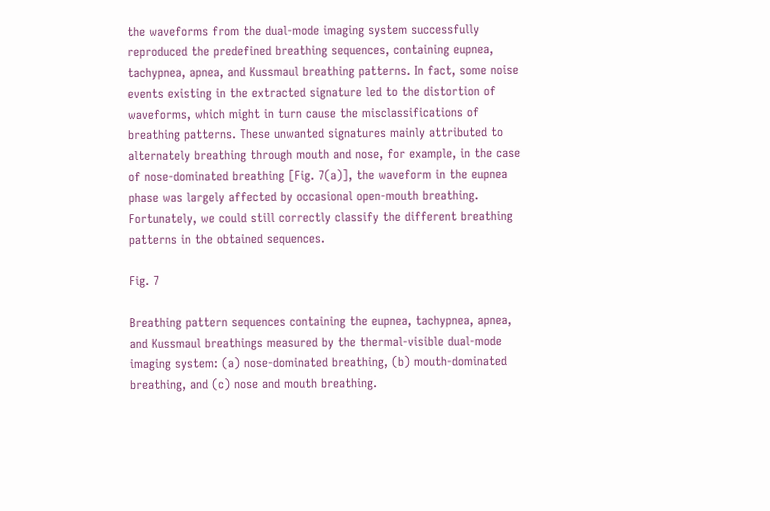the waveforms from the dual-mode imaging system successfully reproduced the predefined breathing sequences, containing eupnea, tachypnea, apnea, and Kussmaul breathing patterns. In fact, some noise events existing in the extracted signature led to the distortion of waveforms, which might in turn cause the misclassifications of breathing patterns. These unwanted signatures mainly attributed to alternately breathing through mouth and nose, for example, in the case of nose-dominated breathing [Fig. 7(a)], the waveform in the eupnea phase was largely affected by occasional open-mouth breathing. Fortunately, we could still correctly classify the different breathing patterns in the obtained sequences.

Fig. 7

Breathing pattern sequences containing the eupnea, tachypnea, apnea, and Kussmaul breathings measured by the thermal-visible dual-mode imaging system: (a) nose-dominated breathing, (b) mouth-dominated breathing, and (c) nose and mouth breathing.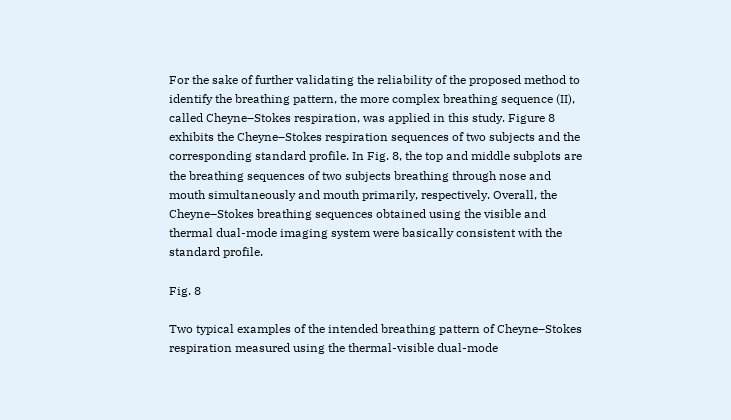For the sake of further validating the reliability of the proposed method to identify the breathing pattern, the more complex breathing sequence (II), called Cheyne–Stokes respiration, was applied in this study. Figure 8 exhibits the Cheyne–Stokes respiration sequences of two subjects and the corresponding standard profile. In Fig. 8, the top and middle subplots are the breathing sequences of two subjects breathing through nose and mouth simultaneously and mouth primarily, respectively. Overall, the Cheyne–Stokes breathing sequences obtained using the visible and thermal dual-mode imaging system were basically consistent with the standard profile.

Fig. 8

Two typical examples of the intended breathing pattern of Cheyne–Stokes respiration measured using the thermal-visible dual-mode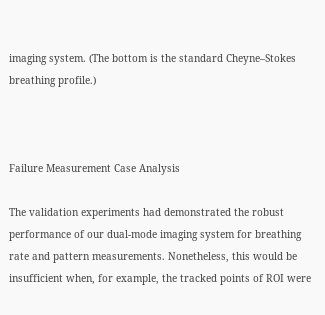imaging system. (The bottom is the standard Cheyne–Stokes breathing profile.)



Failure Measurement Case Analysis

The validation experiments had demonstrated the robust performance of our dual-mode imaging system for breathing rate and pattern measurements. Nonetheless, this would be insufficient when, for example, the tracked points of ROI were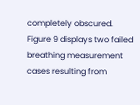completely obscured. Figure 9 displays two failed breathing measurement cases resulting from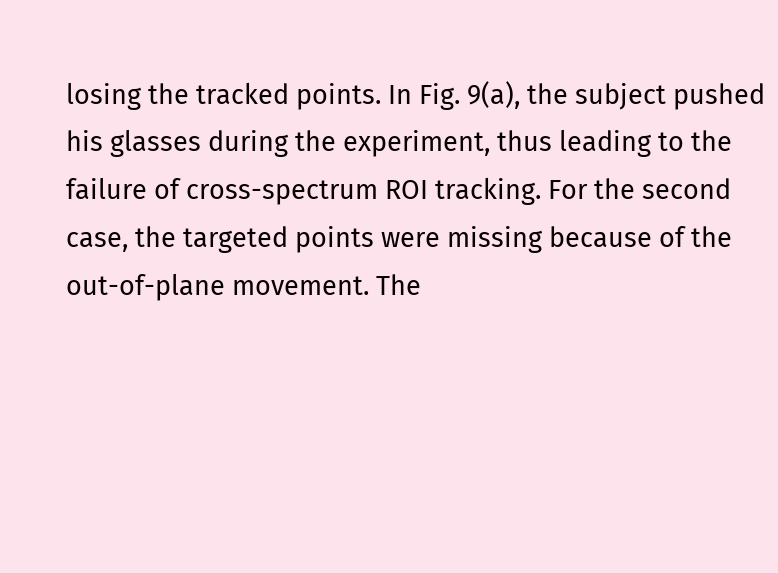losing the tracked points. In Fig. 9(a), the subject pushed his glasses during the experiment, thus leading to the failure of cross-spectrum ROI tracking. For the second case, the targeted points were missing because of the out-of-plane movement. The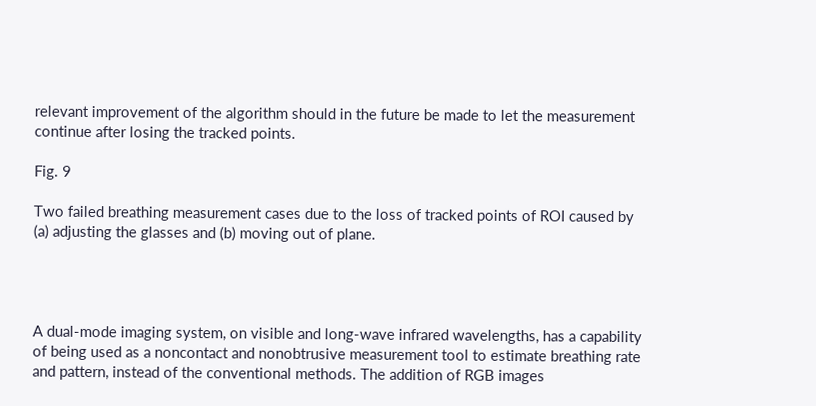relevant improvement of the algorithm should in the future be made to let the measurement continue after losing the tracked points.

Fig. 9

Two failed breathing measurement cases due to the loss of tracked points of ROI caused by (a) adjusting the glasses and (b) moving out of plane.




A dual-mode imaging system, on visible and long-wave infrared wavelengths, has a capability of being used as a noncontact and nonobtrusive measurement tool to estimate breathing rate and pattern, instead of the conventional methods. The addition of RGB images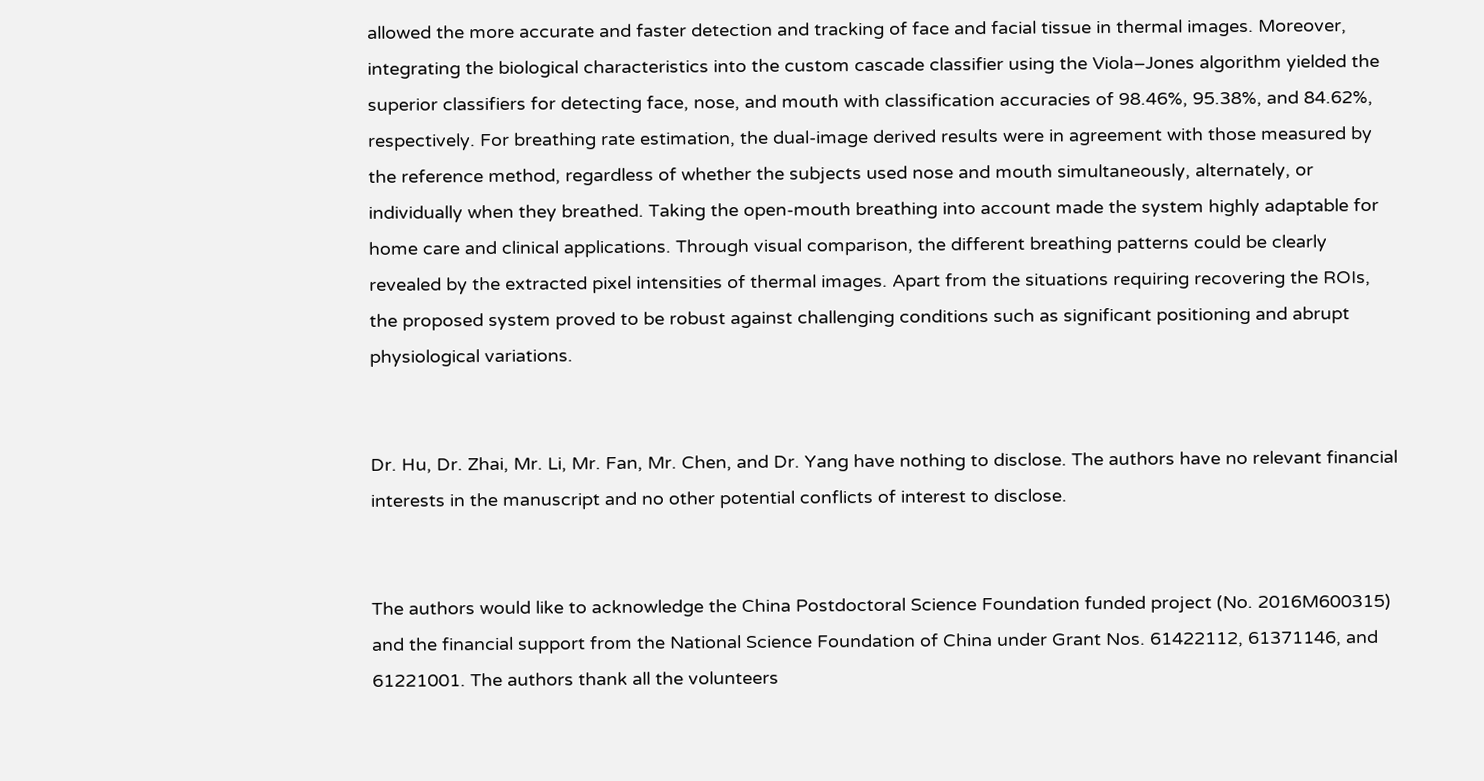allowed the more accurate and faster detection and tracking of face and facial tissue in thermal images. Moreover, integrating the biological characteristics into the custom cascade classifier using the Viola–Jones algorithm yielded the superior classifiers for detecting face, nose, and mouth with classification accuracies of 98.46%, 95.38%, and 84.62%, respectively. For breathing rate estimation, the dual-image derived results were in agreement with those measured by the reference method, regardless of whether the subjects used nose and mouth simultaneously, alternately, or individually when they breathed. Taking the open-mouth breathing into account made the system highly adaptable for home care and clinical applications. Through visual comparison, the different breathing patterns could be clearly revealed by the extracted pixel intensities of thermal images. Apart from the situations requiring recovering the ROIs, the proposed system proved to be robust against challenging conditions such as significant positioning and abrupt physiological variations.


Dr. Hu, Dr. Zhai, Mr. Li, Mr. Fan, Mr. Chen, and Dr. Yang have nothing to disclose. The authors have no relevant financial interests in the manuscript and no other potential conflicts of interest to disclose.


The authors would like to acknowledge the China Postdoctoral Science Foundation funded project (No. 2016M600315) and the financial support from the National Science Foundation of China under Grant Nos. 61422112, 61371146, and 61221001. The authors thank all the volunteers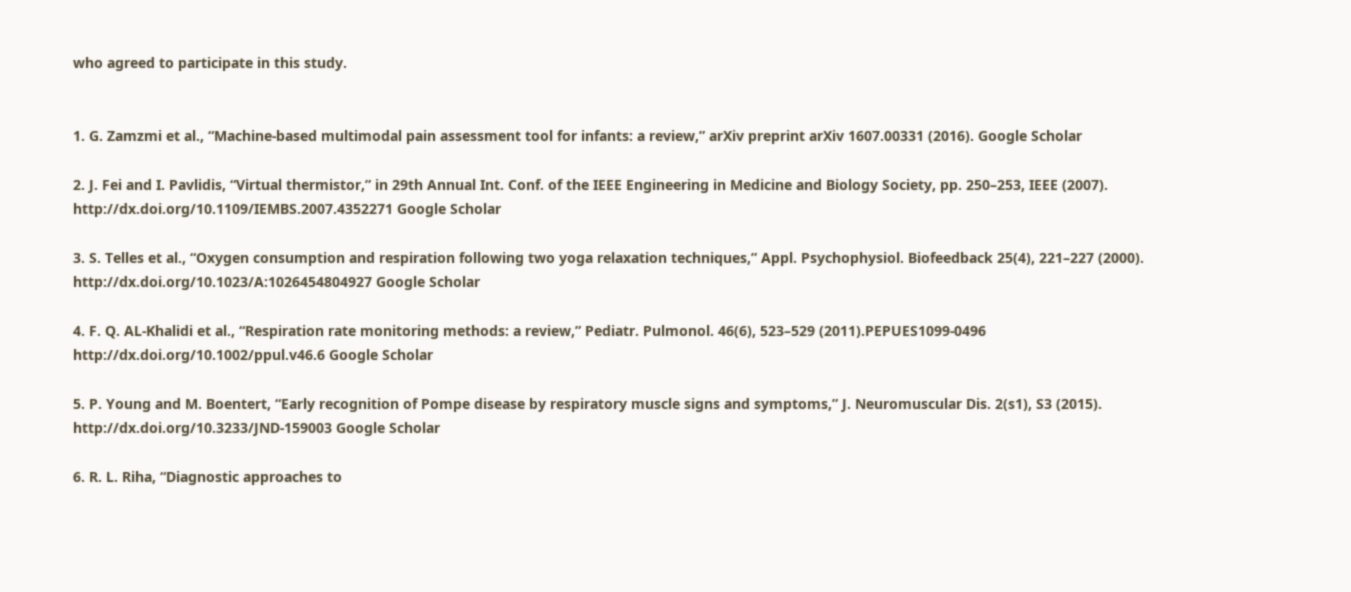who agreed to participate in this study.


1. G. Zamzmi et al., “Machine-based multimodal pain assessment tool for infants: a review,” arXiv preprint arXiv 1607.00331 (2016). Google Scholar

2. J. Fei and I. Pavlidis, “Virtual thermistor,” in 29th Annual Int. Conf. of the IEEE Engineering in Medicine and Biology Society, pp. 250–253, IEEE (2007). http://dx.doi.org/10.1109/IEMBS.2007.4352271 Google Scholar

3. S. Telles et al., “Oxygen consumption and respiration following two yoga relaxation techniques,” Appl. Psychophysiol. Biofeedback 25(4), 221–227 (2000). http://dx.doi.org/10.1023/A:1026454804927 Google Scholar

4. F. Q. AL-Khalidi et al., “Respiration rate monitoring methods: a review,” Pediatr. Pulmonol. 46(6), 523–529 (2011).PEPUES1099-0496 http://dx.doi.org/10.1002/ppul.v46.6 Google Scholar

5. P. Young and M. Boentert, “Early recognition of Pompe disease by respiratory muscle signs and symptoms,” J. Neuromuscular Dis. 2(s1), S3 (2015). http://dx.doi.org/10.3233/JND-159003 Google Scholar

6. R. L. Riha, “Diagnostic approaches to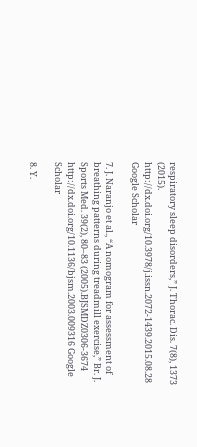respiratory sleep disorders,” J. Thorac. Dis. 7(8), 1373 (2015). http://dx.doi.org/10.3978/j.issn.2072-1439.2015.08.28 Google Scholar

7. J. Naranjo et al., “A nomogram for assessment of breathing patterns during treadmill exercise,” Br. J. Sports Med. 39(2), 80–83 (2005).BJSMDZ0306-3674 http://dx.doi.org/10.1136/bjsm.2003.009316 Google Scholar

8. Y.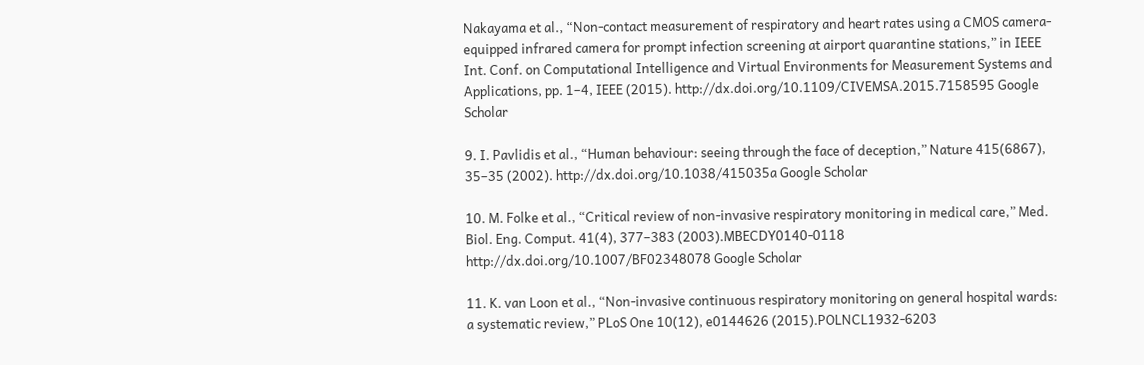Nakayama et al., “Non-contact measurement of respiratory and heart rates using a CMOS camera-equipped infrared camera for prompt infection screening at airport quarantine stations,” in IEEE Int. Conf. on Computational Intelligence and Virtual Environments for Measurement Systems and Applications, pp. 1–4, IEEE (2015). http://dx.doi.org/10.1109/CIVEMSA.2015.7158595 Google Scholar

9. I. Pavlidis et al., “Human behaviour: seeing through the face of deception,” Nature 415(6867), 35–35 (2002). http://dx.doi.org/10.1038/415035a Google Scholar

10. M. Folke et al., “Critical review of non-invasive respiratory monitoring in medical care,” Med. Biol. Eng. Comput. 41(4), 377–383 (2003).MBECDY0140-0118 http://dx.doi.org/10.1007/BF02348078 Google Scholar

11. K. van Loon et al., “Non-invasive continuous respiratory monitoring on general hospital wards: a systematic review,” PLoS One 10(12), e0144626 (2015).POLNCL1932-6203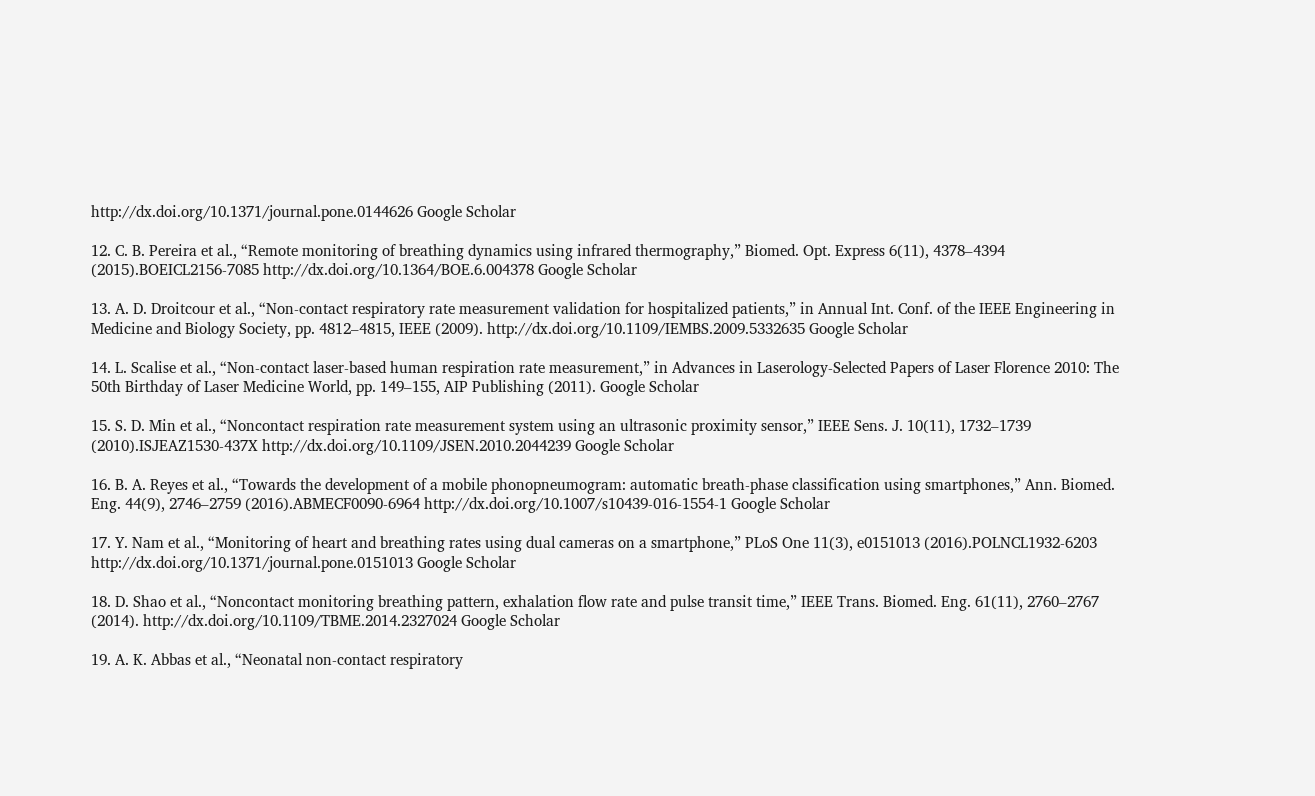http://dx.doi.org/10.1371/journal.pone.0144626 Google Scholar

12. C. B. Pereira et al., “Remote monitoring of breathing dynamics using infrared thermography,” Biomed. Opt. Express 6(11), 4378–4394 (2015).BOEICL2156-7085 http://dx.doi.org/10.1364/BOE.6.004378 Google Scholar

13. A. D. Droitcour et al., “Non-contact respiratory rate measurement validation for hospitalized patients,” in Annual Int. Conf. of the IEEE Engineering in Medicine and Biology Society, pp. 4812–4815, IEEE (2009). http://dx.doi.org/10.1109/IEMBS.2009.5332635 Google Scholar

14. L. Scalise et al., “Non-contact laser-based human respiration rate measurement,” in Advances in Laserology-Selected Papers of Laser Florence 2010: The 50th Birthday of Laser Medicine World, pp. 149–155, AIP Publishing (2011). Google Scholar

15. S. D. Min et al., “Noncontact respiration rate measurement system using an ultrasonic proximity sensor,” IEEE Sens. J. 10(11), 1732–1739 (2010).ISJEAZ1530-437X http://dx.doi.org/10.1109/JSEN.2010.2044239 Google Scholar

16. B. A. Reyes et al., “Towards the development of a mobile phonopneumogram: automatic breath-phase classification using smartphones,” Ann. Biomed. Eng. 44(9), 2746–2759 (2016).ABMECF0090-6964 http://dx.doi.org/10.1007/s10439-016-1554-1 Google Scholar

17. Y. Nam et al., “Monitoring of heart and breathing rates using dual cameras on a smartphone,” PLoS One 11(3), e0151013 (2016).POLNCL1932-6203 http://dx.doi.org/10.1371/journal.pone.0151013 Google Scholar

18. D. Shao et al., “Noncontact monitoring breathing pattern, exhalation flow rate and pulse transit time,” IEEE Trans. Biomed. Eng. 61(11), 2760–2767 (2014). http://dx.doi.org/10.1109/TBME.2014.2327024 Google Scholar

19. A. K. Abbas et al., “Neonatal non-contact respiratory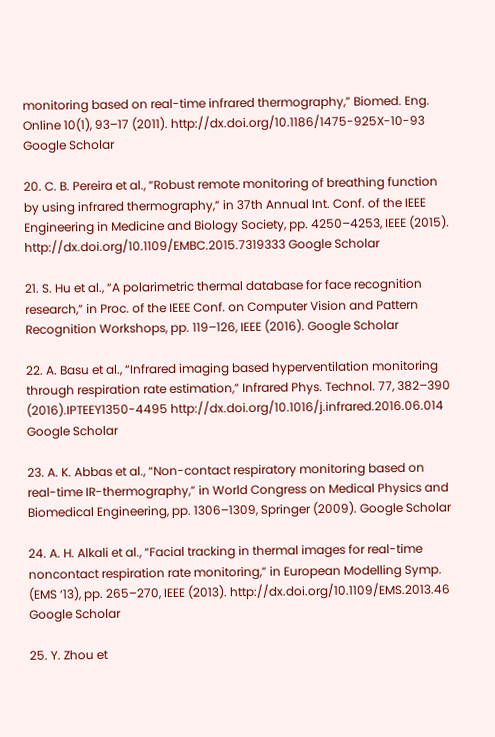monitoring based on real-time infrared thermography,” Biomed. Eng. Online 10(1), 93–17 (2011). http://dx.doi.org/10.1186/1475-925X-10-93 Google Scholar

20. C. B. Pereira et al., “Robust remote monitoring of breathing function by using infrared thermography,” in 37th Annual Int. Conf. of the IEEE Engineering in Medicine and Biology Society, pp. 4250–4253, IEEE (2015). http://dx.doi.org/10.1109/EMBC.2015.7319333 Google Scholar

21. S. Hu et al., “A polarimetric thermal database for face recognition research,” in Proc. of the IEEE Conf. on Computer Vision and Pattern Recognition Workshops, pp. 119–126, IEEE (2016). Google Scholar

22. A. Basu et al., “Infrared imaging based hyperventilation monitoring through respiration rate estimation,” Infrared Phys. Technol. 77, 382–390 (2016).IPTEEY1350-4495 http://dx.doi.org/10.1016/j.infrared.2016.06.014 Google Scholar

23. A. K. Abbas et al., “Non-contact respiratory monitoring based on real-time IR-thermography,” in World Congress on Medical Physics and Biomedical Engineering, pp. 1306–1309, Springer (2009). Google Scholar

24. A. H. Alkali et al., “Facial tracking in thermal images for real-time noncontact respiration rate monitoring,” in European Modelling Symp. (EMS ‘13), pp. 265–270, IEEE (2013). http://dx.doi.org/10.1109/EMS.2013.46 Google Scholar

25. Y. Zhou et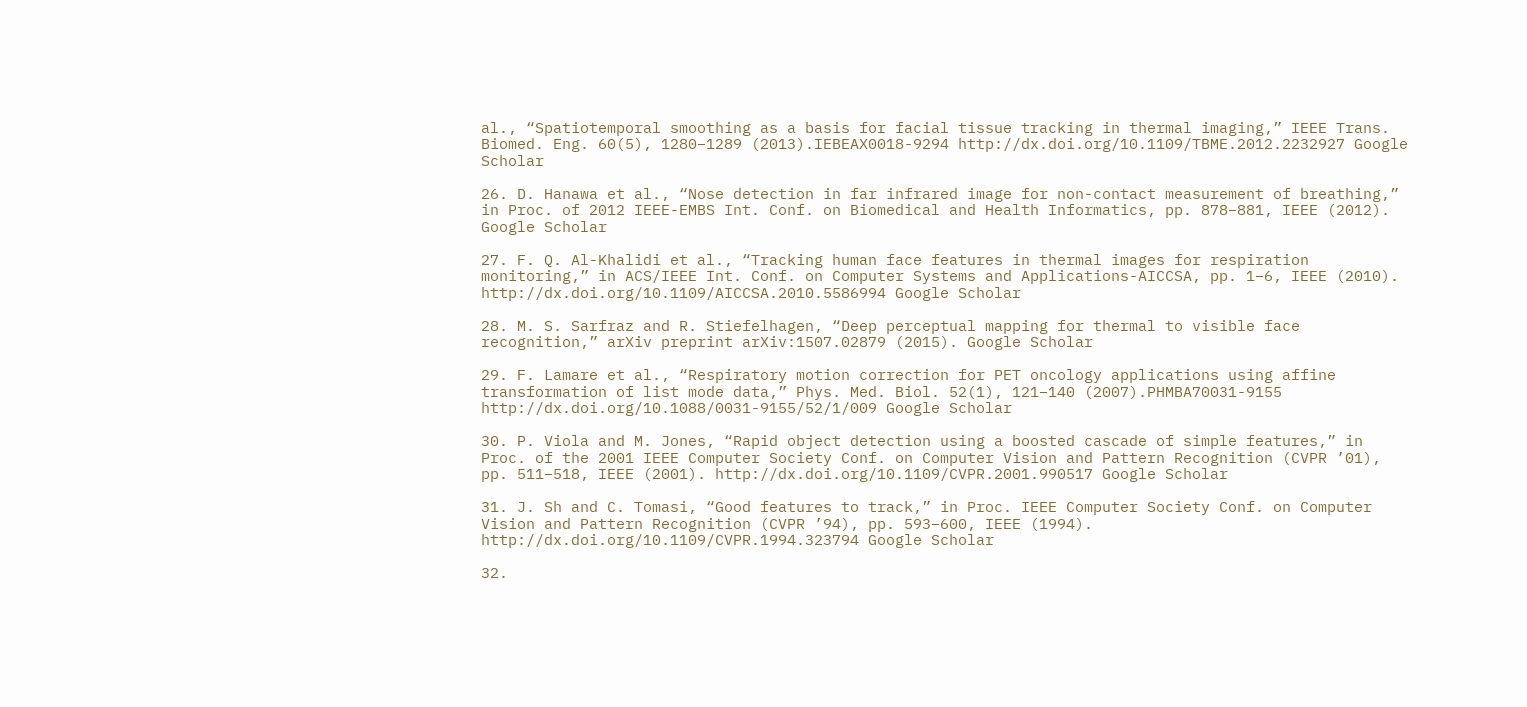al., “Spatiotemporal smoothing as a basis for facial tissue tracking in thermal imaging,” IEEE Trans. Biomed. Eng. 60(5), 1280–1289 (2013).IEBEAX0018-9294 http://dx.doi.org/10.1109/TBME.2012.2232927 Google Scholar

26. D. Hanawa et al., “Nose detection in far infrared image for non-contact measurement of breathing,” in Proc. of 2012 IEEE-EMBS Int. Conf. on Biomedical and Health Informatics, pp. 878–881, IEEE (2012). Google Scholar

27. F. Q. Al-Khalidi et al., “Tracking human face features in thermal images for respiration monitoring,” in ACS/IEEE Int. Conf. on Computer Systems and Applications-AICCSA, pp. 1–6, IEEE (2010). http://dx.doi.org/10.1109/AICCSA.2010.5586994 Google Scholar

28. M. S. Sarfraz and R. Stiefelhagen, “Deep perceptual mapping for thermal to visible face recognition,” arXiv preprint arXiv:1507.02879 (2015). Google Scholar

29. F. Lamare et al., “Respiratory motion correction for PET oncology applications using affine transformation of list mode data,” Phys. Med. Biol. 52(1), 121–140 (2007).PHMBA70031-9155 http://dx.doi.org/10.1088/0031-9155/52/1/009 Google Scholar

30. P. Viola and M. Jones, “Rapid object detection using a boosted cascade of simple features,” in Proc. of the 2001 IEEE Computer Society Conf. on Computer Vision and Pattern Recognition (CVPR ’01), pp. 511–518, IEEE (2001). http://dx.doi.org/10.1109/CVPR.2001.990517 Google Scholar

31. J. Sh and C. Tomasi, “Good features to track,” in Proc. IEEE Computer Society Conf. on Computer Vision and Pattern Recognition (CVPR ’94), pp. 593–600, IEEE (1994). http://dx.doi.org/10.1109/CVPR.1994.323794 Google Scholar

32.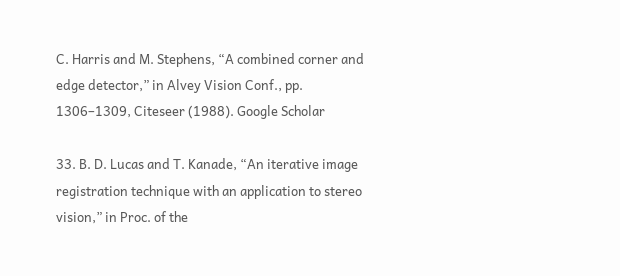C. Harris and M. Stephens, “A combined corner and edge detector,” in Alvey Vision Conf., pp. 1306–1309, Citeseer (1988). Google Scholar

33. B. D. Lucas and T. Kanade, “An iterative image registration technique with an application to stereo vision,” in Proc. of the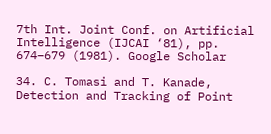7th Int. Joint Conf. on Artificial Intelligence (IJCAI ‘81), pp. 674–679 (1981). Google Scholar

34. C. Tomasi and T. Kanade, Detection and Tracking of Point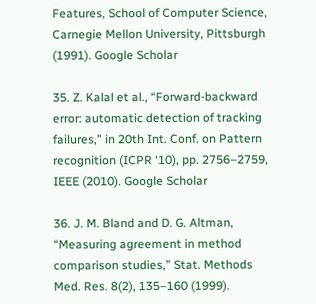Features, School of Computer Science, Carnegie Mellon University, Pittsburgh (1991). Google Scholar

35. Z. Kalal et al., “Forward-backward error: automatic detection of tracking failures,” in 20th Int. Conf. on Pattern recognition (ICPR ‘10), pp. 2756–2759, IEEE (2010). Google Scholar

36. J. M. Bland and D. G. Altman, “Measuring agreement in method comparison studies,” Stat. Methods Med. Res. 8(2), 135–160 (1999).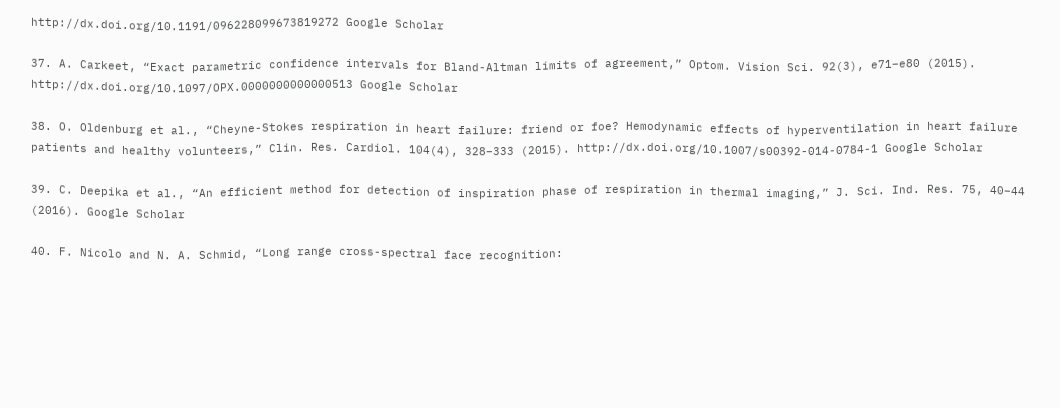http://dx.doi.org/10.1191/096228099673819272 Google Scholar

37. A. Carkeet, “Exact parametric confidence intervals for Bland-Altman limits of agreement,” Optom. Vision Sci. 92(3), e71–e80 (2015). http://dx.doi.org/10.1097/OPX.0000000000000513 Google Scholar

38. O. Oldenburg et al., “Cheyne-Stokes respiration in heart failure: friend or foe? Hemodynamic effects of hyperventilation in heart failure patients and healthy volunteers,” Clin. Res. Cardiol. 104(4), 328–333 (2015). http://dx.doi.org/10.1007/s00392-014-0784-1 Google Scholar

39. C. Deepika et al., “An efficient method for detection of inspiration phase of respiration in thermal imaging,” J. Sci. Ind. Res. 75, 40–44 (2016). Google Scholar

40. F. Nicolo and N. A. Schmid, “Long range cross-spectral face recognition: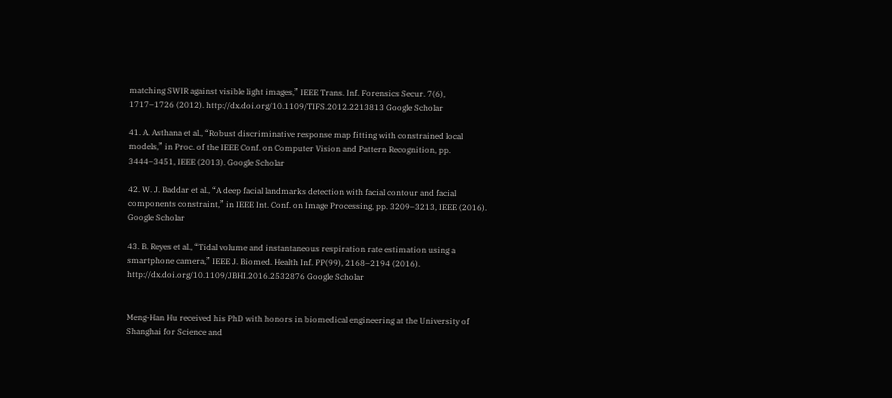matching SWIR against visible light images,” IEEE Trans. Inf. Forensics Secur. 7(6), 1717–1726 (2012). http://dx.doi.org/10.1109/TIFS.2012.2213813 Google Scholar

41. A. Asthana et al., “Robust discriminative response map fitting with constrained local models,” in Proc. of the IEEE Conf. on Computer Vision and Pattern Recognition, pp. 3444–3451, IEEE (2013). Google Scholar

42. W. J. Baddar et al., “A deep facial landmarks detection with facial contour and facial components constraint,” in IEEE Int. Conf. on Image Processing, pp. 3209–3213, IEEE (2016). Google Scholar

43. B. Reyes et al., “Tidal volume and instantaneous respiration rate estimation using a smartphone camera,” IEEE J. Biomed. Health Inf. PP(99), 2168–2194 (2016). http://dx.doi.org/10.1109/JBHI.2016.2532876 Google Scholar


Meng-Han Hu received his PhD with honors in biomedical engineering at the University of Shanghai for Science and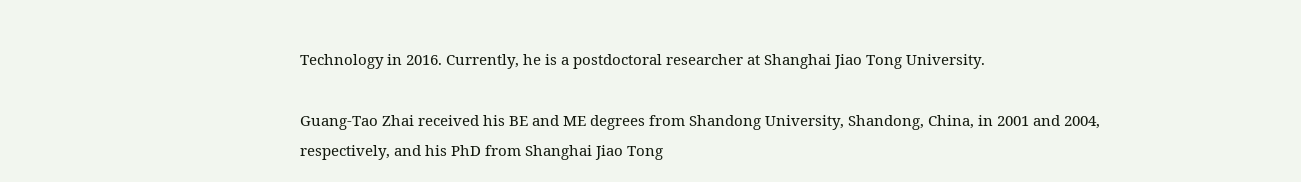Technology in 2016. Currently, he is a postdoctoral researcher at Shanghai Jiao Tong University.

Guang-Tao Zhai received his BE and ME degrees from Shandong University, Shandong, China, in 2001 and 2004, respectively, and his PhD from Shanghai Jiao Tong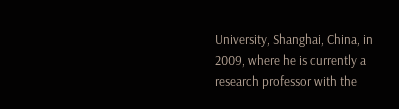University, Shanghai, China, in 2009, where he is currently a research professor with the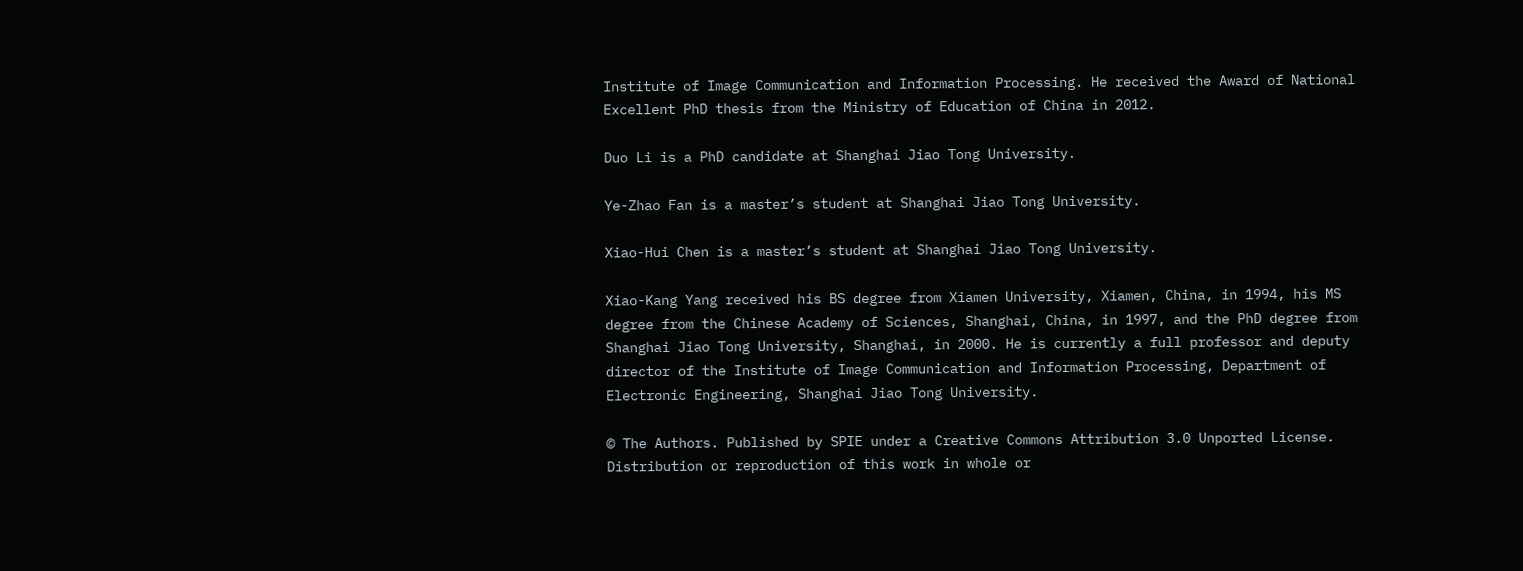Institute of Image Communication and Information Processing. He received the Award of National Excellent PhD thesis from the Ministry of Education of China in 2012.

Duo Li is a PhD candidate at Shanghai Jiao Tong University.

Ye-Zhao Fan is a master’s student at Shanghai Jiao Tong University.

Xiao-Hui Chen is a master’s student at Shanghai Jiao Tong University.

Xiao-Kang Yang received his BS degree from Xiamen University, Xiamen, China, in 1994, his MS degree from the Chinese Academy of Sciences, Shanghai, China, in 1997, and the PhD degree from Shanghai Jiao Tong University, Shanghai, in 2000. He is currently a full professor and deputy director of the Institute of Image Communication and Information Processing, Department of Electronic Engineering, Shanghai Jiao Tong University.

© The Authors. Published by SPIE under a Creative Commons Attribution 3.0 Unported License. Distribution or reproduction of this work in whole or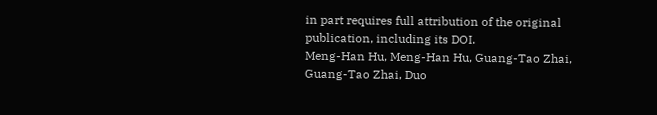in part requires full attribution of the original publication, including its DOI.
Meng-Han Hu, Meng-Han Hu, Guang-Tao Zhai, Guang-Tao Zhai, Duo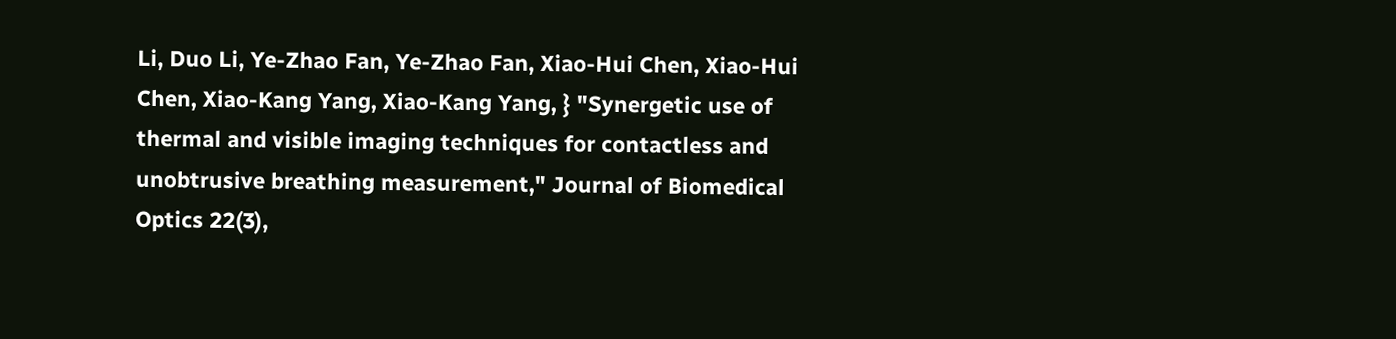Li, Duo Li, Ye-Zhao Fan, Ye-Zhao Fan, Xiao-Hui Chen, Xiao-Hui Chen, Xiao-Kang Yang, Xiao-Kang Yang, } "Synergetic use of thermal and visible imaging techniques for contactless and unobtrusive breathing measurement," Journal of Biomedical Optics 22(3),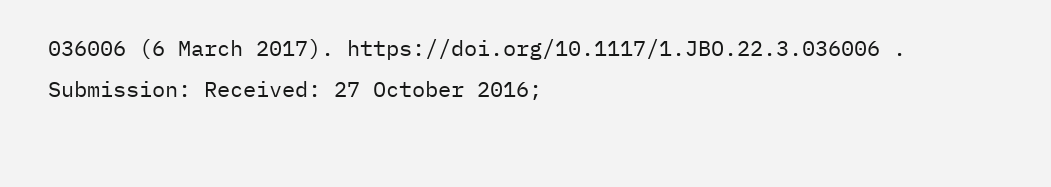036006 (6 March 2017). https://doi.org/10.1117/1.JBO.22.3.036006 . Submission: Received: 27 October 2016;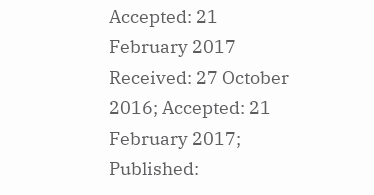Accepted: 21 February 2017
Received: 27 October 2016; Accepted: 21 February 2017; Published: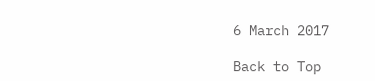6 March 2017

Back to Top